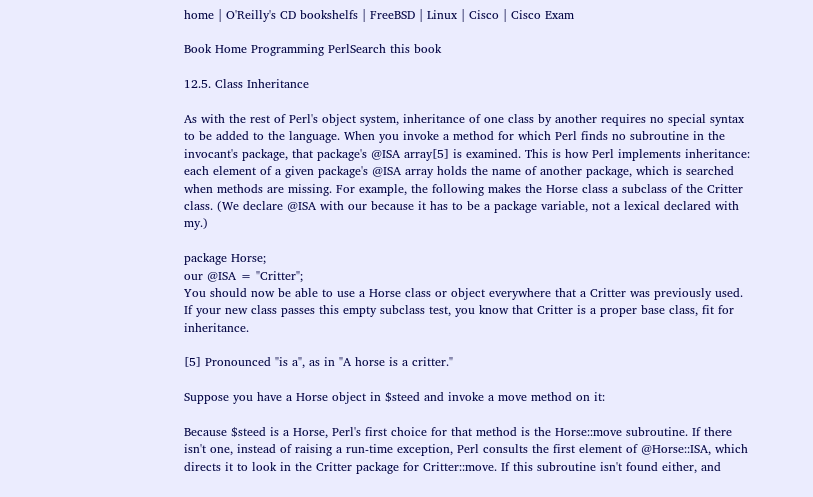home | O'Reilly's CD bookshelfs | FreeBSD | Linux | Cisco | Cisco Exam

Book Home Programming PerlSearch this book

12.5. Class Inheritance

As with the rest of Perl's object system, inheritance of one class by another requires no special syntax to be added to the language. When you invoke a method for which Perl finds no subroutine in the invocant's package, that package's @ISA array[5] is examined. This is how Perl implements inheritance: each element of a given package's @ISA array holds the name of another package, which is searched when methods are missing. For example, the following makes the Horse class a subclass of the Critter class. (We declare @ISA with our because it has to be a package variable, not a lexical declared with my.)

package Horse;
our @ISA = "Critter";
You should now be able to use a Horse class or object everywhere that a Critter was previously used. If your new class passes this empty subclass test, you know that Critter is a proper base class, fit for inheritance.

[5] Pronounced "is a", as in "A horse is a critter."

Suppose you have a Horse object in $steed and invoke a move method on it:

Because $steed is a Horse, Perl's first choice for that method is the Horse::move subroutine. If there isn't one, instead of raising a run-time exception, Perl consults the first element of @Horse::ISA, which directs it to look in the Critter package for Critter::move. If this subroutine isn't found either, and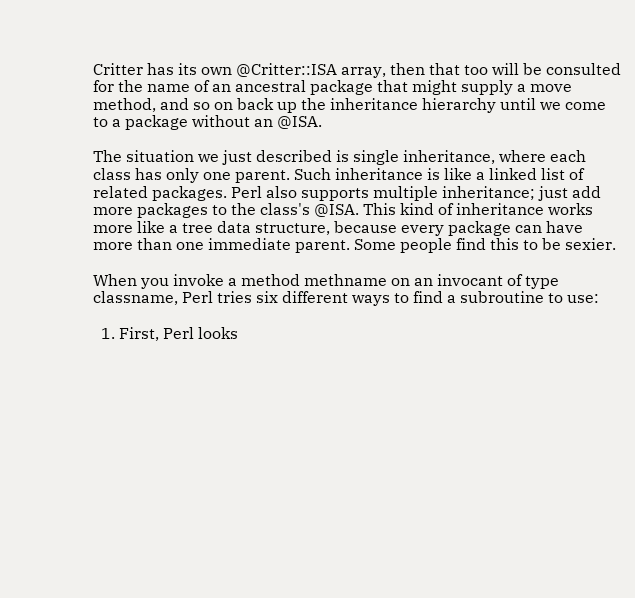Critter has its own @Critter::ISA array, then that too will be consulted for the name of an ancestral package that might supply a move method, and so on back up the inheritance hierarchy until we come to a package without an @ISA.

The situation we just described is single inheritance, where each class has only one parent. Such inheritance is like a linked list of related packages. Perl also supports multiple inheritance; just add more packages to the class's @ISA. This kind of inheritance works more like a tree data structure, because every package can have more than one immediate parent. Some people find this to be sexier.

When you invoke a method methname on an invocant of type classname, Perl tries six different ways to find a subroutine to use:

  1. First, Perl looks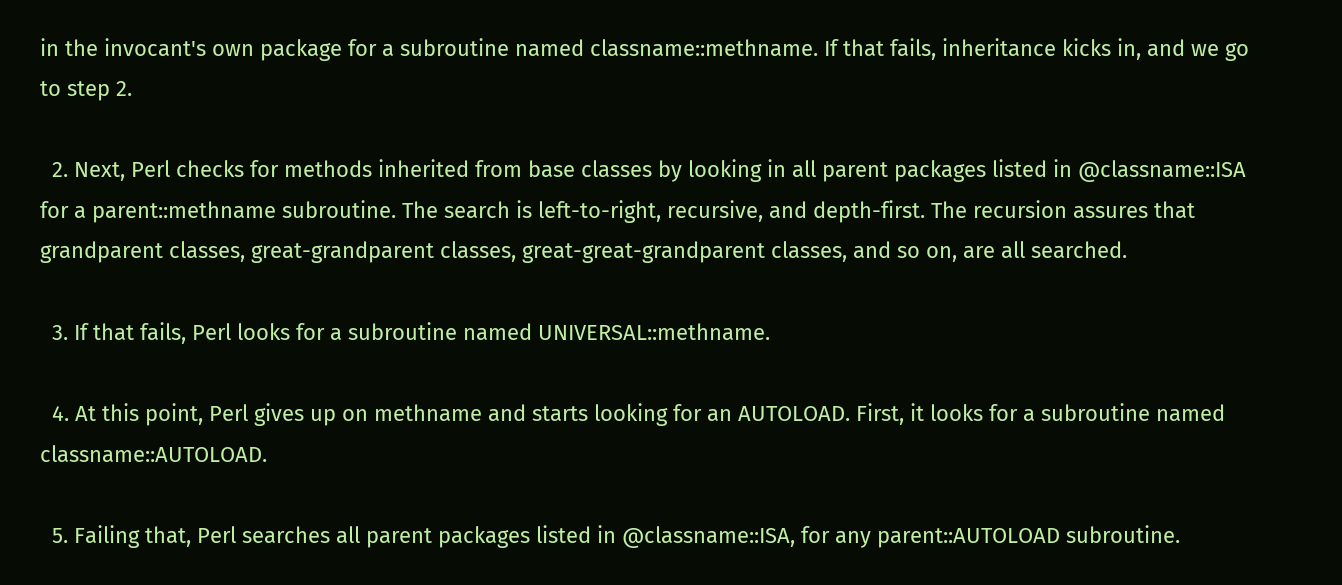in the invocant's own package for a subroutine named classname::methname. If that fails, inheritance kicks in, and we go to step 2.

  2. Next, Perl checks for methods inherited from base classes by looking in all parent packages listed in @classname::ISA for a parent::methname subroutine. The search is left-to-right, recursive, and depth-first. The recursion assures that grandparent classes, great-grandparent classes, great-great-grandparent classes, and so on, are all searched.

  3. If that fails, Perl looks for a subroutine named UNIVERSAL::methname.

  4. At this point, Perl gives up on methname and starts looking for an AUTOLOAD. First, it looks for a subroutine named classname::AUTOLOAD.

  5. Failing that, Perl searches all parent packages listed in @classname::ISA, for any parent::AUTOLOAD subroutine.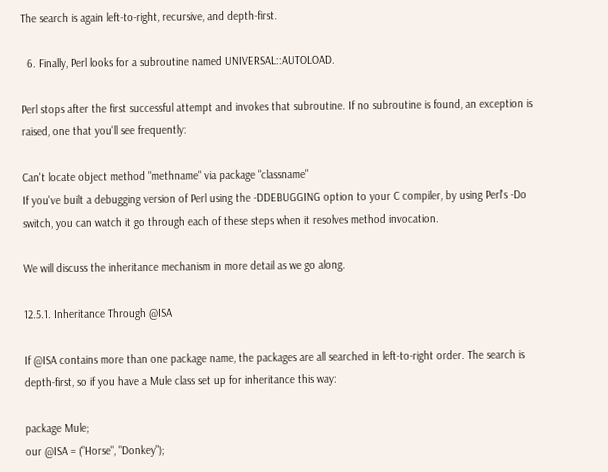The search is again left-to-right, recursive, and depth-first.

  6. Finally, Perl looks for a subroutine named UNIVERSAL::AUTOLOAD.

Perl stops after the first successful attempt and invokes that subroutine. If no subroutine is found, an exception is raised, one that you'll see frequently:

Can't locate object method "methname" via package "classname"
If you've built a debugging version of Perl using the -DDEBUGGING option to your C compiler, by using Perl's -Do switch, you can watch it go through each of these steps when it resolves method invocation.

We will discuss the inheritance mechanism in more detail as we go along.

12.5.1. Inheritance Through @ISA

If @ISA contains more than one package name, the packages are all searched in left-to-right order. The search is depth-first, so if you have a Mule class set up for inheritance this way:

package Mule;
our @ISA = ("Horse", "Donkey");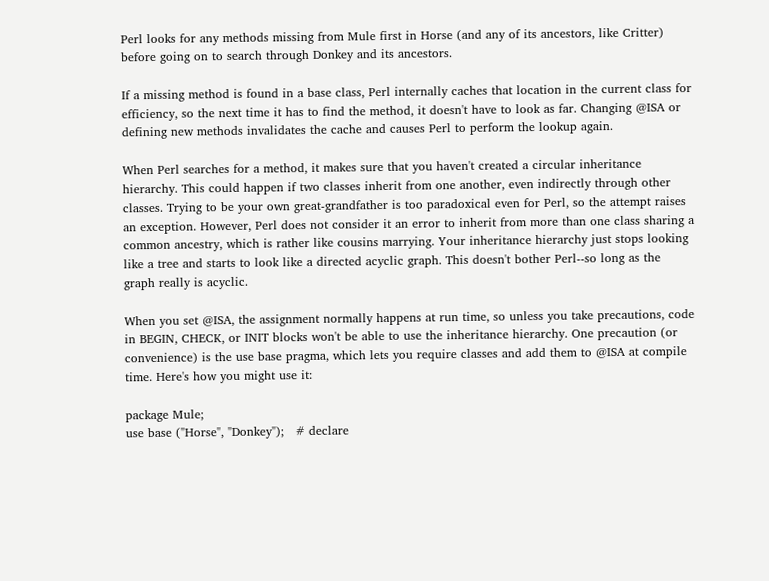Perl looks for any methods missing from Mule first in Horse (and any of its ancestors, like Critter) before going on to search through Donkey and its ancestors.

If a missing method is found in a base class, Perl internally caches that location in the current class for efficiency, so the next time it has to find the method, it doesn't have to look as far. Changing @ISA or defining new methods invalidates the cache and causes Perl to perform the lookup again.

When Perl searches for a method, it makes sure that you haven't created a circular inheritance hierarchy. This could happen if two classes inherit from one another, even indirectly through other classes. Trying to be your own great-grandfather is too paradoxical even for Perl, so the attempt raises an exception. However, Perl does not consider it an error to inherit from more than one class sharing a common ancestry, which is rather like cousins marrying. Your inheritance hierarchy just stops looking like a tree and starts to look like a directed acyclic graph. This doesn't bother Perl--so long as the graph really is acyclic.

When you set @ISA, the assignment normally happens at run time, so unless you take precautions, code in BEGIN, CHECK, or INIT blocks won't be able to use the inheritance hierarchy. One precaution (or convenience) is the use base pragma, which lets you require classes and add them to @ISA at compile time. Here's how you might use it:

package Mule;
use base ("Horse", "Donkey");   # declare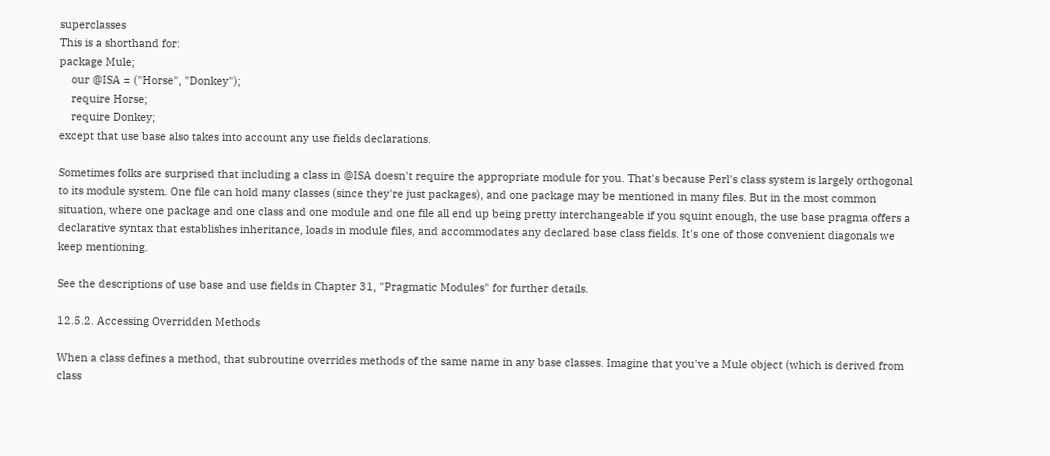superclasses
This is a shorthand for:
package Mule;
    our @ISA = ("Horse", "Donkey");
    require Horse;
    require Donkey;
except that use base also takes into account any use fields declarations.

Sometimes folks are surprised that including a class in @ISA doesn't require the appropriate module for you. That's because Perl's class system is largely orthogonal to its module system. One file can hold many classes (since they're just packages), and one package may be mentioned in many files. But in the most common situation, where one package and one class and one module and one file all end up being pretty interchangeable if you squint enough, the use base pragma offers a declarative syntax that establishes inheritance, loads in module files, and accommodates any declared base class fields. It's one of those convenient diagonals we keep mentioning.

See the descriptions of use base and use fields in Chapter 31, "Pragmatic Modules" for further details.

12.5.2. Accessing Overridden Methods

When a class defines a method, that subroutine overrides methods of the same name in any base classes. Imagine that you've a Mule object (which is derived from class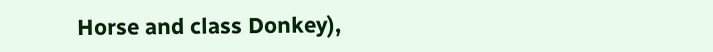Horse and class Donkey),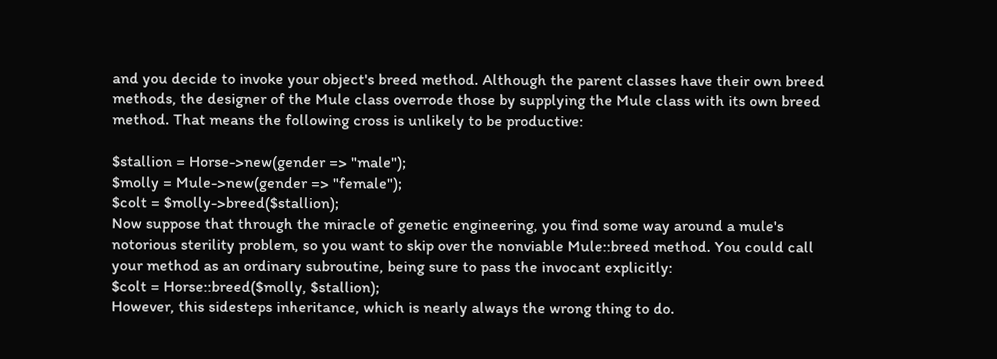and you decide to invoke your object's breed method. Although the parent classes have their own breed methods, the designer of the Mule class overrode those by supplying the Mule class with its own breed method. That means the following cross is unlikely to be productive:

$stallion = Horse->new(gender => "male");
$molly = Mule->new(gender => "female");
$colt = $molly->breed($stallion);
Now suppose that through the miracle of genetic engineering, you find some way around a mule's notorious sterility problem, so you want to skip over the nonviable Mule::breed method. You could call your method as an ordinary subroutine, being sure to pass the invocant explicitly:
$colt = Horse::breed($molly, $stallion);
However, this sidesteps inheritance, which is nearly always the wrong thing to do.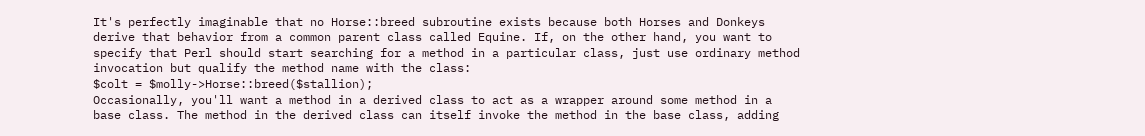It's perfectly imaginable that no Horse::breed subroutine exists because both Horses and Donkeys derive that behavior from a common parent class called Equine. If, on the other hand, you want to specify that Perl should start searching for a method in a particular class, just use ordinary method invocation but qualify the method name with the class:
$colt = $molly->Horse::breed($stallion);
Occasionally, you'll want a method in a derived class to act as a wrapper around some method in a base class. The method in the derived class can itself invoke the method in the base class, adding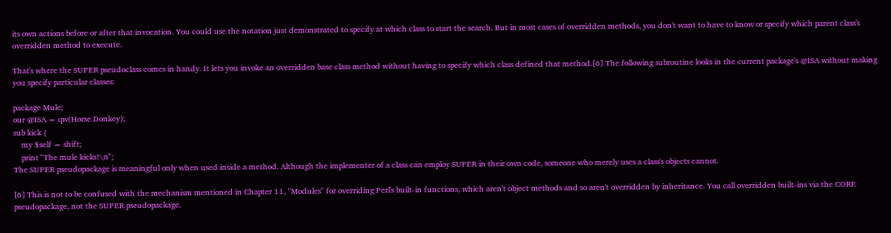its own actions before or after that invocation. You could use the notation just demonstrated to specify at which class to start the search. But in most cases of overridden methods, you don't want to have to know or specify which parent class's overridden method to execute.

That's where the SUPER pseudoclass comes in handy. It lets you invoke an overridden base class method without having to specify which class defined that method.[6] The following subroutine looks in the current package's @ISA without making you specify particular classes:

package Mule;
our @ISA = qw(Horse Donkey);
sub kick {
    my $self = shift;
    print "The mule kicks!\n";
The SUPER pseudopackage is meaningful only when used inside a method. Although the implementer of a class can employ SUPER in their own code, someone who merely uses a class's objects cannot.

[6] This is not to be confused with the mechanism mentioned in Chapter 11, "Modules" for overriding Perl's built-in functions, which aren't object methods and so aren't overridden by inheritance. You call overridden built-ins via the CORE pseudopackage, not the SUPER pseudopackage.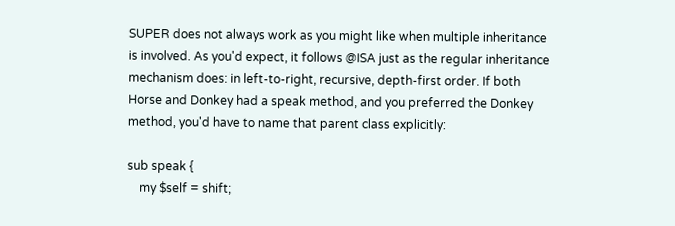SUPER does not always work as you might like when multiple inheritance is involved. As you'd expect, it follows @ISA just as the regular inheritance mechanism does: in left-to-right, recursive, depth-first order. If both Horse and Donkey had a speak method, and you preferred the Donkey method, you'd have to name that parent class explicitly:

sub speak {
    my $self = shift;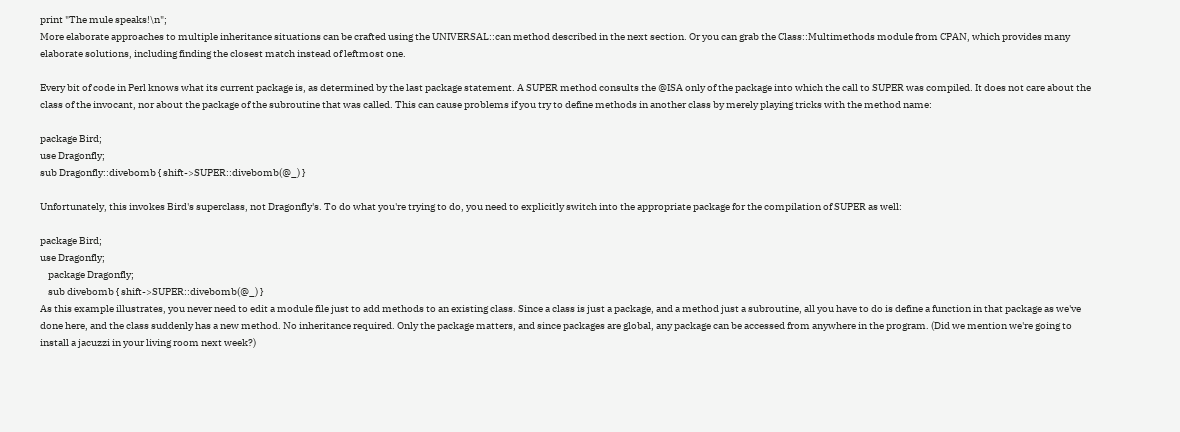print "The mule speaks!\n";
More elaborate approaches to multiple inheritance situations can be crafted using the UNIVERSAL::can method described in the next section. Or you can grab the Class::Multimethods module from CPAN, which provides many elaborate solutions, including finding the closest match instead of leftmost one.

Every bit of code in Perl knows what its current package is, as determined by the last package statement. A SUPER method consults the @ISA only of the package into which the call to SUPER was compiled. It does not care about the class of the invocant, nor about the package of the subroutine that was called. This can cause problems if you try to define methods in another class by merely playing tricks with the method name:

package Bird;
use Dragonfly;
sub Dragonfly::divebomb { shift->SUPER::divebomb(@_) }

Unfortunately, this invokes Bird's superclass, not Dragonfly's. To do what you're trying to do, you need to explicitly switch into the appropriate package for the compilation of SUPER as well:

package Bird;
use Dragonfly;
    package Dragonfly;
    sub divebomb { shift->SUPER::divebomb(@_) }
As this example illustrates, you never need to edit a module file just to add methods to an existing class. Since a class is just a package, and a method just a subroutine, all you have to do is define a function in that package as we've done here, and the class suddenly has a new method. No inheritance required. Only the package matters, and since packages are global, any package can be accessed from anywhere in the program. (Did we mention we're going to install a jacuzzi in your living room next week?)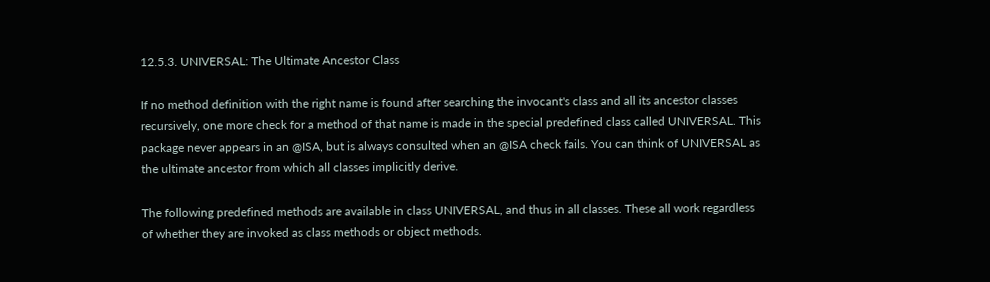12.5.3. UNIVERSAL: The Ultimate Ancestor Class

If no method definition with the right name is found after searching the invocant's class and all its ancestor classes recursively, one more check for a method of that name is made in the special predefined class called UNIVERSAL. This package never appears in an @ISA, but is always consulted when an @ISA check fails. You can think of UNIVERSAL as the ultimate ancestor from which all classes implicitly derive.

The following predefined methods are available in class UNIVERSAL, and thus in all classes. These all work regardless of whether they are invoked as class methods or object methods.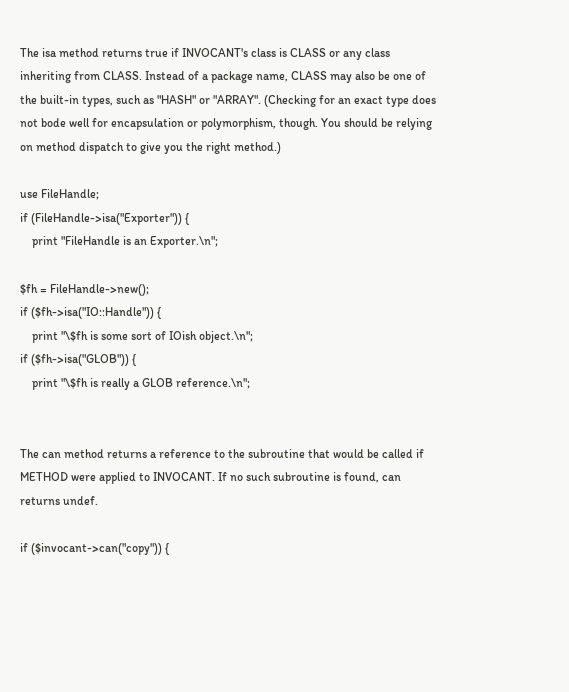The isa method returns true if INVOCANT's class is CLASS or any class inheriting from CLASS. Instead of a package name, CLASS may also be one of the built-in types, such as "HASH" or "ARRAY". (Checking for an exact type does not bode well for encapsulation or polymorphism, though. You should be relying on method dispatch to give you the right method.)

use FileHandle;
if (FileHandle->isa("Exporter")) {
    print "FileHandle is an Exporter.\n";

$fh = FileHandle->new();
if ($fh->isa("IO::Handle")) {
    print "\$fh is some sort of IOish object.\n";
if ($fh->isa("GLOB")) {
    print "\$fh is really a GLOB reference.\n";


The can method returns a reference to the subroutine that would be called if METHOD were applied to INVOCANT. If no such subroutine is found, can returns undef.

if ($invocant->can("copy")) {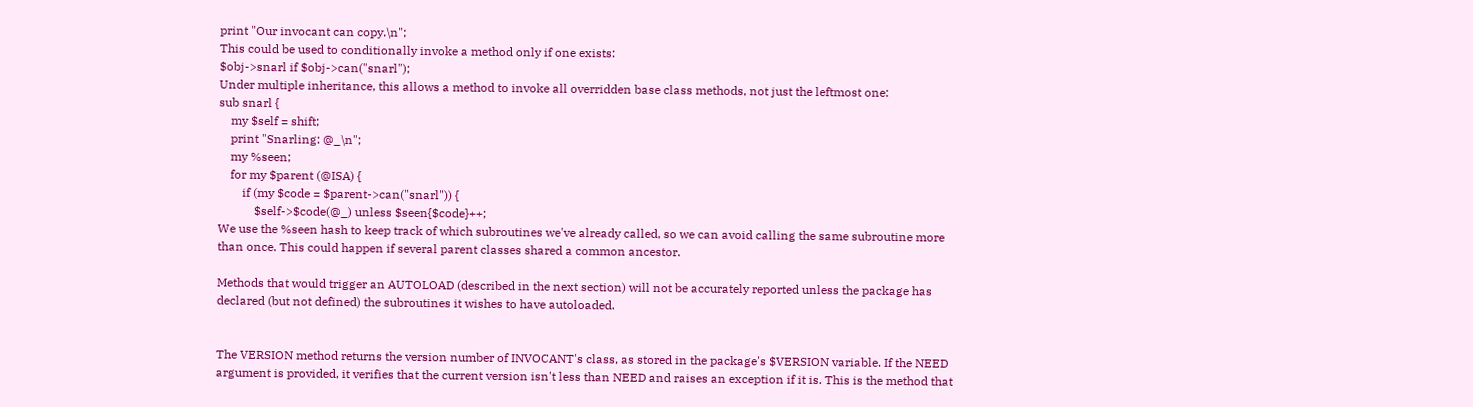print "Our invocant can copy.\n";
This could be used to conditionally invoke a method only if one exists:
$obj->snarl if $obj->can("snarl");
Under multiple inheritance, this allows a method to invoke all overridden base class methods, not just the leftmost one:
sub snarl {
    my $self = shift;
    print "Snarling: @_\n";
    my %seen;
    for my $parent (@ISA) {
        if (my $code = $parent->can("snarl")) {
            $self->$code(@_) unless $seen{$code}++;
We use the %seen hash to keep track of which subroutines we've already called, so we can avoid calling the same subroutine more than once. This could happen if several parent classes shared a common ancestor.

Methods that would trigger an AUTOLOAD (described in the next section) will not be accurately reported unless the package has declared (but not defined) the subroutines it wishes to have autoloaded.


The VERSION method returns the version number of INVOCANT's class, as stored in the package's $VERSION variable. If the NEED argument is provided, it verifies that the current version isn't less than NEED and raises an exception if it is. This is the method that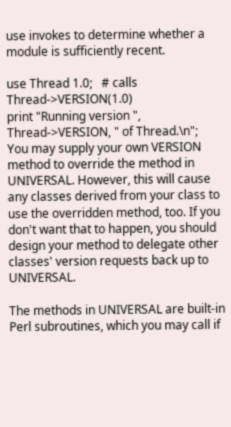use invokes to determine whether a module is sufficiently recent.

use Thread 1.0;   # calls Thread->VERSION(1.0)
print "Running version ", Thread->VERSION, " of Thread.\n";
You may supply your own VERSION method to override the method in UNIVERSAL. However, this will cause any classes derived from your class to use the overridden method, too. If you don't want that to happen, you should design your method to delegate other classes' version requests back up to UNIVERSAL.

The methods in UNIVERSAL are built-in Perl subroutines, which you may call if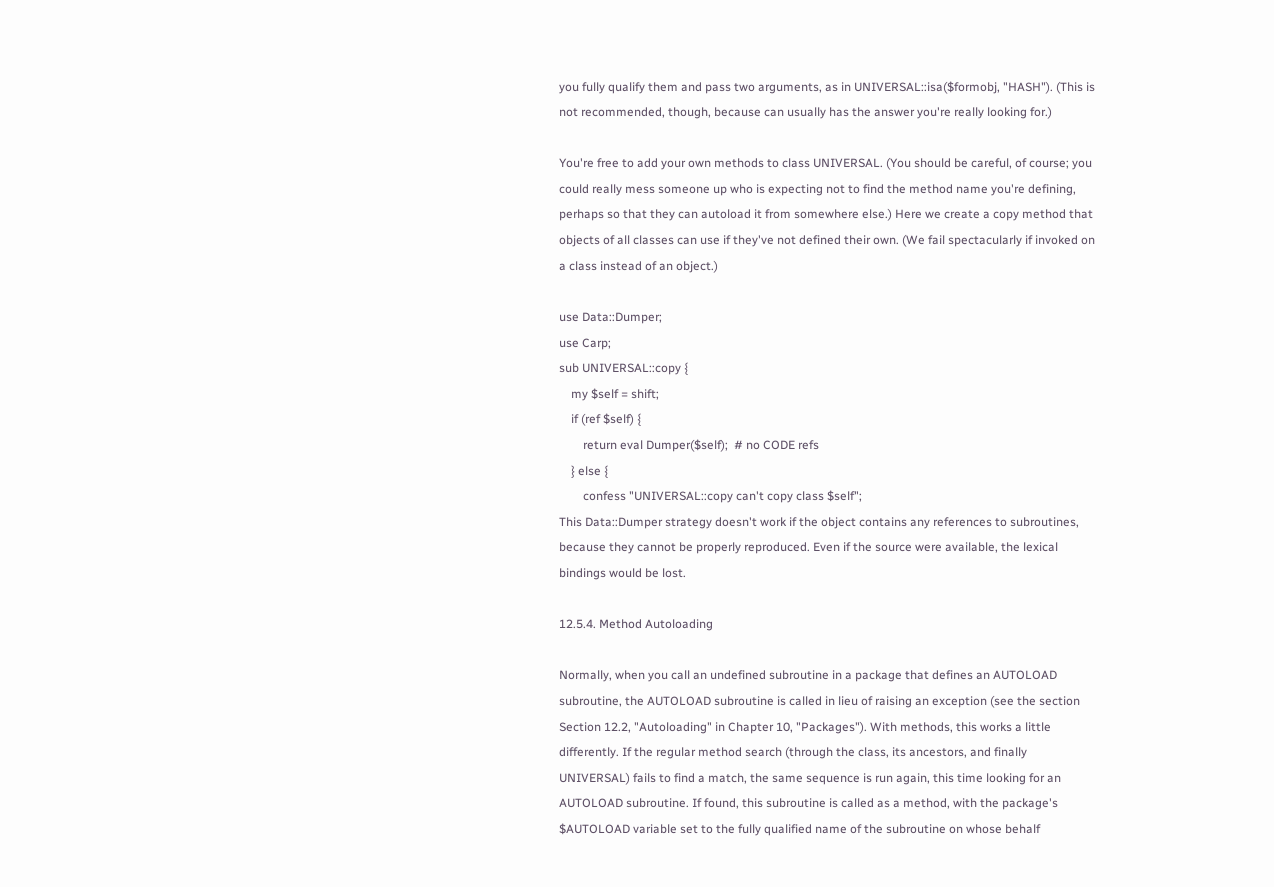you fully qualify them and pass two arguments, as in UNIVERSAL::isa($formobj, "HASH"). (This is not recommended, though, because can usually has the answer you're really looking for.)

You're free to add your own methods to class UNIVERSAL. (You should be careful, of course; you could really mess someone up who is expecting not to find the method name you're defining, perhaps so that they can autoload it from somewhere else.) Here we create a copy method that objects of all classes can use if they've not defined their own. (We fail spectacularly if invoked on a class instead of an object.)

use Data::Dumper;
use Carp;
sub UNIVERSAL::copy {
    my $self = shift;
    if (ref $self) {
        return eval Dumper($self);  # no CODE refs
    } else {
        confess "UNIVERSAL::copy can't copy class $self";
This Data::Dumper strategy doesn't work if the object contains any references to subroutines, because they cannot be properly reproduced. Even if the source were available, the lexical bindings would be lost.

12.5.4. Method Autoloading

Normally, when you call an undefined subroutine in a package that defines an AUTOLOAD subroutine, the AUTOLOAD subroutine is called in lieu of raising an exception (see the section Section 12.2, "Autoloading" in Chapter 10, "Packages"). With methods, this works a little differently. If the regular method search (through the class, its ancestors, and finally UNIVERSAL) fails to find a match, the same sequence is run again, this time looking for an AUTOLOAD subroutine. If found, this subroutine is called as a method, with the package's $AUTOLOAD variable set to the fully qualified name of the subroutine on whose behalf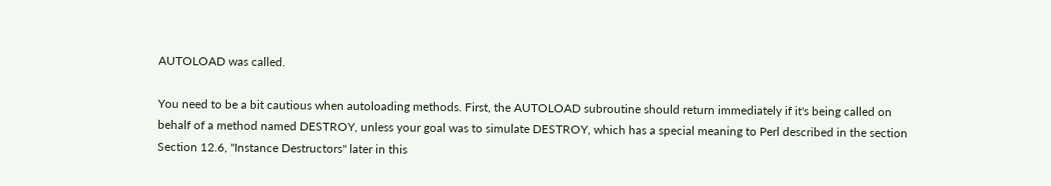AUTOLOAD was called.

You need to be a bit cautious when autoloading methods. First, the AUTOLOAD subroutine should return immediately if it's being called on behalf of a method named DESTROY, unless your goal was to simulate DESTROY, which has a special meaning to Perl described in the section Section 12.6, "Instance Destructors" later in this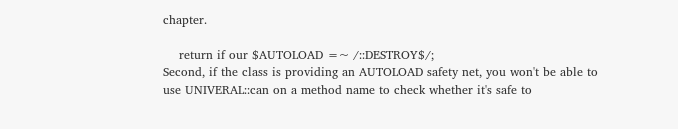chapter.

    return if our $AUTOLOAD =~ /::DESTROY$/;
Second, if the class is providing an AUTOLOAD safety net, you won't be able to use UNIVERAL::can on a method name to check whether it's safe to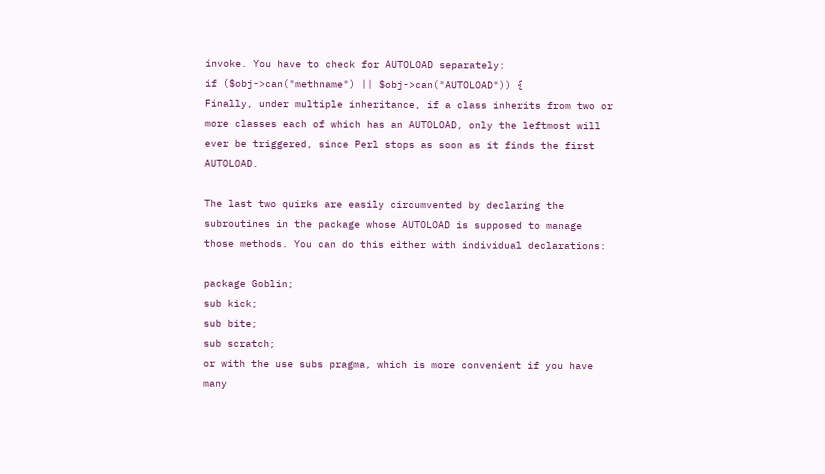invoke. You have to check for AUTOLOAD separately:
if ($obj->can("methname") || $obj->can("AUTOLOAD")) {
Finally, under multiple inheritance, if a class inherits from two or more classes each of which has an AUTOLOAD, only the leftmost will ever be triggered, since Perl stops as soon as it finds the first AUTOLOAD.

The last two quirks are easily circumvented by declaring the subroutines in the package whose AUTOLOAD is supposed to manage those methods. You can do this either with individual declarations:

package Goblin;
sub kick;
sub bite;
sub scratch;
or with the use subs pragma, which is more convenient if you have many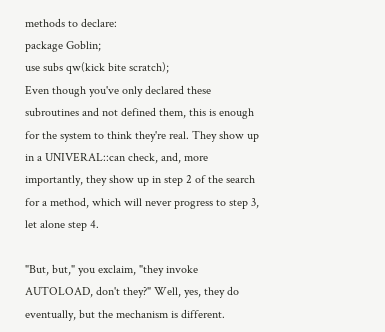methods to declare:
package Goblin;
use subs qw(kick bite scratch);
Even though you've only declared these subroutines and not defined them, this is enough for the system to think they're real. They show up in a UNIVERAL::can check, and, more importantly, they show up in step 2 of the search for a method, which will never progress to step 3, let alone step 4.

"But, but," you exclaim, "they invoke AUTOLOAD, don't they?" Well, yes, they do eventually, but the mechanism is different.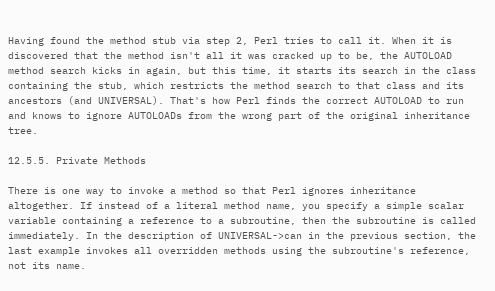Having found the method stub via step 2, Perl tries to call it. When it is discovered that the method isn't all it was cracked up to be, the AUTOLOAD method search kicks in again, but this time, it starts its search in the class containing the stub, which restricts the method search to that class and its ancestors (and UNIVERSAL). That's how Perl finds the correct AUTOLOAD to run and knows to ignore AUTOLOADs from the wrong part of the original inheritance tree.

12.5.5. Private Methods

There is one way to invoke a method so that Perl ignores inheritance altogether. If instead of a literal method name, you specify a simple scalar variable containing a reference to a subroutine, then the subroutine is called immediately. In the description of UNIVERSAL->can in the previous section, the last example invokes all overridden methods using the subroutine's reference, not its name.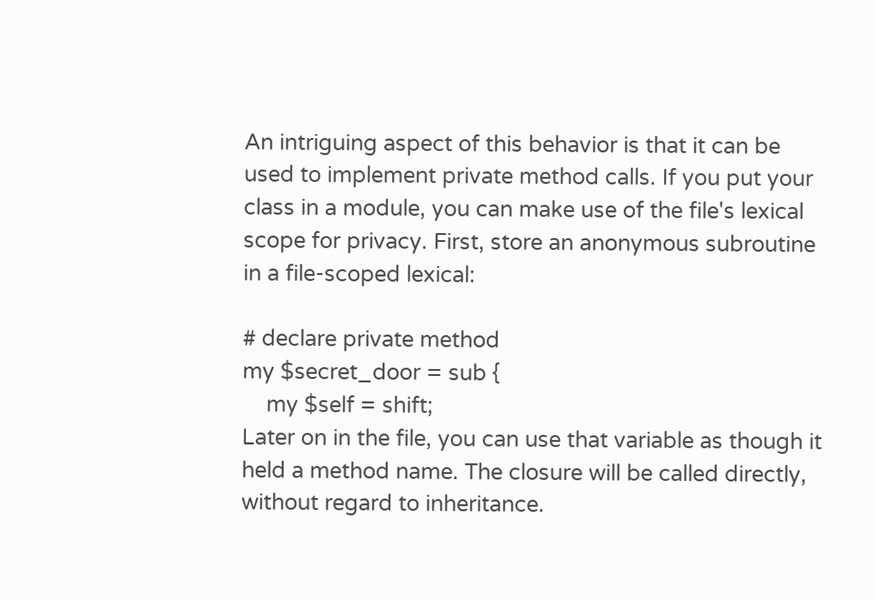An intriguing aspect of this behavior is that it can be used to implement private method calls. If you put your class in a module, you can make use of the file's lexical scope for privacy. First, store an anonymous subroutine in a file-scoped lexical:

# declare private method
my $secret_door = sub {
    my $self = shift;
Later on in the file, you can use that variable as though it held a method name. The closure will be called directly, without regard to inheritance.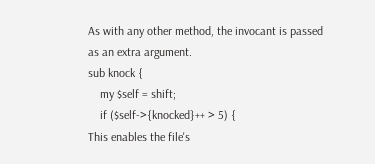As with any other method, the invocant is passed as an extra argument.
sub knock {
    my $self = shift;
    if ($self->{knocked}++ > 5) {
This enables the file's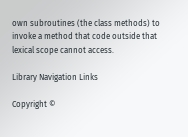own subroutines (the class methods) to invoke a method that code outside that lexical scope cannot access.

Library Navigation Links

Copyright ©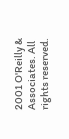2001 O'Reilly & Associates. All rights reserved.